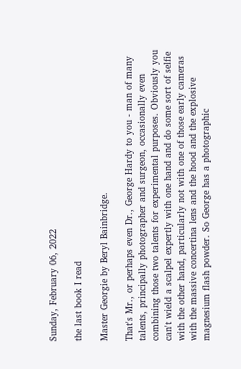Sunday, February 06, 2022

the last book I read

Master Georgie by Beryl Bainbridge.

That's Mr., or perhaps even Dr., George Hardy to you - man of many talents, principally photographer and surgeon, occasionally even combining those two talents for experimental purposes. Obviously you can't wield a scalpel expertly with one hand and do some sort of selfie with the other hand, particularly not with one of those early cameras with the massive concertina lens and the hood and the explosive magnesium flash powder. So George has a photographic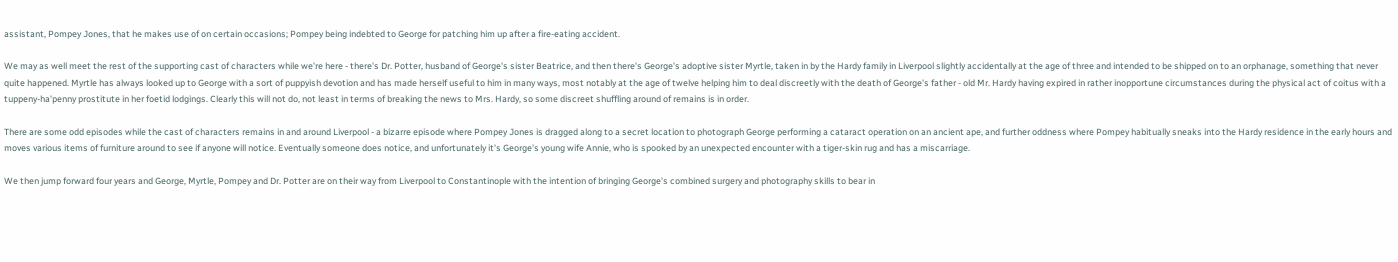assistant, Pompey Jones, that he makes use of on certain occasions; Pompey being indebted to George for patching him up after a fire-eating accident.

We may as well meet the rest of the supporting cast of characters while we're here - there's Dr. Potter, husband of George's sister Beatrice, and then there's George's adoptive sister Myrtle, taken in by the Hardy family in Liverpool slightly accidentally at the age of three and intended to be shipped on to an orphanage, something that never quite happened. Myrtle has always looked up to George with a sort of puppyish devotion and has made herself useful to him in many ways, most notably at the age of twelve helping him to deal discreetly with the death of George's father - old Mr. Hardy having expired in rather inopportune circumstances during the physical act of coitus with a tuppeny-ha'penny prostitute in her foetid lodgings. Clearly this will not do, not least in terms of breaking the news to Mrs. Hardy, so some discreet shuffling around of remains is in order.

There are some odd episodes while the cast of characters remains in and around Liverpool - a bizarre episode where Pompey Jones is dragged along to a secret location to photograph George performing a cataract operation on an ancient ape, and further oddness where Pompey habitually sneaks into the Hardy residence in the early hours and moves various items of furniture around to see if anyone will notice. Eventually someone does notice, and unfortunately it's George's young wife Annie, who is spooked by an unexpected encounter with a tiger-skin rug and has a miscarriage.

We then jump forward four years and George, Myrtle, Pompey and Dr. Potter are on their way from Liverpool to Constantinople with the intention of bringing George's combined surgery and photography skills to bear in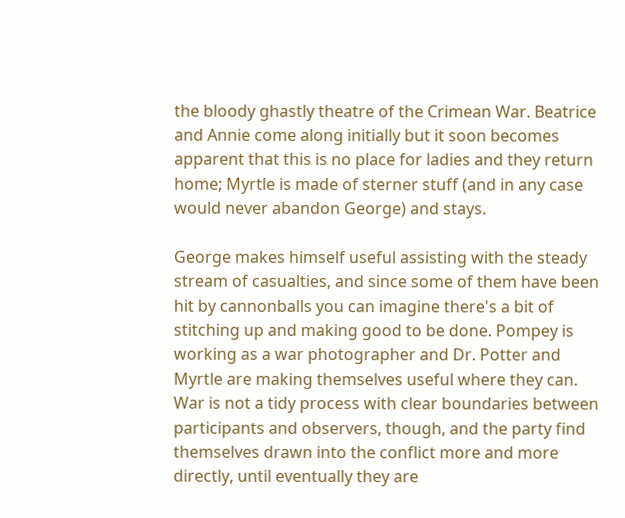the bloody ghastly theatre of the Crimean War. Beatrice and Annie come along initially but it soon becomes apparent that this is no place for ladies and they return home; Myrtle is made of sterner stuff (and in any case would never abandon George) and stays.

George makes himself useful assisting with the steady stream of casualties, and since some of them have been hit by cannonballs you can imagine there's a bit of stitching up and making good to be done. Pompey is working as a war photographer and Dr. Potter and Myrtle are making themselves useful where they can. War is not a tidy process with clear boundaries between participants and observers, though, and the party find themselves drawn into the conflict more and more directly, until eventually they are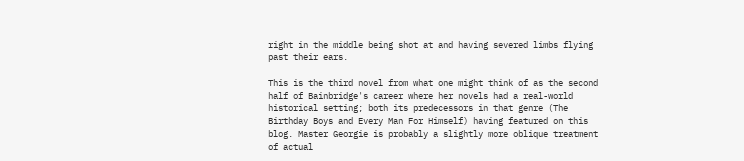right in the middle being shot at and having severed limbs flying past their ears.

This is the third novel from what one might think of as the second half of Bainbridge's career where her novels had a real-world historical setting; both its predecessors in that genre (The Birthday Boys and Every Man For Himself) having featured on this blog. Master Georgie is probably a slightly more oblique treatment of actual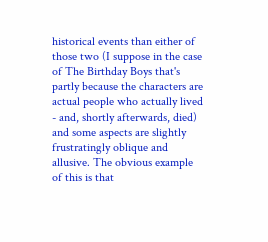historical events than either of those two (I suppose in the case of The Birthday Boys that's partly because the characters are actual people who actually lived - and, shortly afterwards, died) and some aspects are slightly frustratingly oblique and allusive. The obvious example of this is that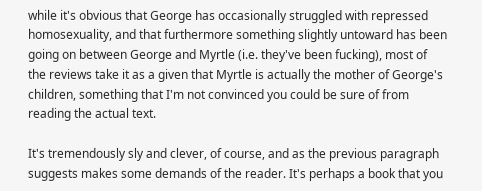while it's obvious that George has occasionally struggled with repressed homosexuality, and that furthermore something slightly untoward has been going on between George and Myrtle (i.e. they've been fucking), most of the reviews take it as a given that Myrtle is actually the mother of George's children, something that I'm not convinced you could be sure of from reading the actual text.

It's tremendously sly and clever, of course, and as the previous paragraph suggests makes some demands of the reader. It's perhaps a book that you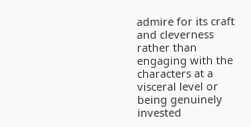admire for its craft and cleverness rather than engaging with the characters at a visceral level or being genuinely invested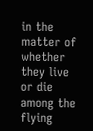in the matter of whether they live or die among the flying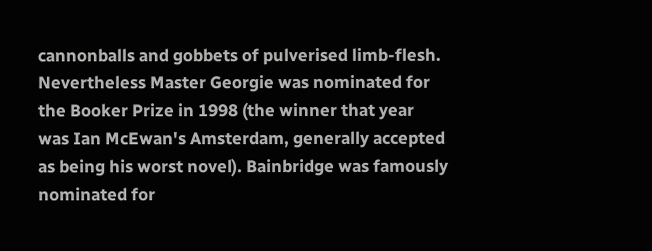cannonballs and gobbets of pulverised limb-flesh. Nevertheless Master Georgie was nominated for the Booker Prize in 1998 (the winner that year was Ian McEwan's Amsterdam, generally accepted as being his worst novel). Bainbridge was famously nominated for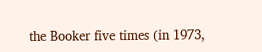the Booker five times (in 1973,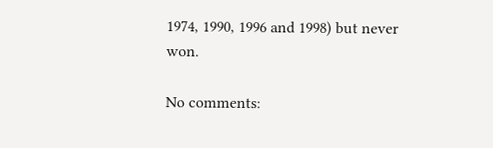1974, 1990, 1996 and 1998) but never won.

No comments: